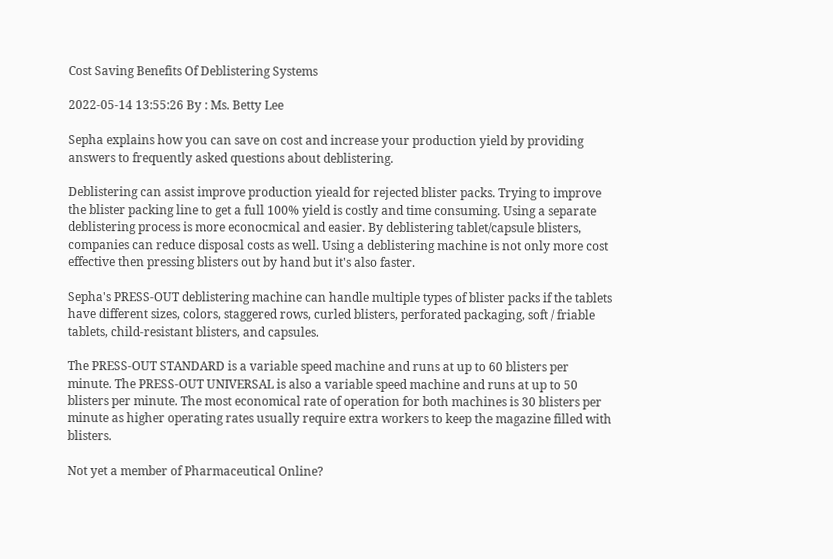Cost Saving Benefits Of Deblistering Systems

2022-05-14 13:55:26 By : Ms. Betty Lee

Sepha explains how you can save on cost and increase your production yield by providing answers to frequently asked questions about deblistering.

Deblistering can assist improve production yieald for rejected blister packs. Trying to improve the blister packing line to get a full 100% yield is costly and time consuming. Using a separate deblistering process is more econocmical and easier. By deblistering tablet/capsule blisters, companies can reduce disposal costs as well. Using a deblistering machine is not only more cost effective then pressing blisters out by hand but it's also faster.

Sepha's PRESS-OUT deblistering machine can handle multiple types of blister packs if the tablets have different sizes, colors, staggered rows, curled blisters, perforated packaging, soft / friable tablets, child-resistant blisters, and capsules.

The PRESS-OUT STANDARD is a variable speed machine and runs at up to 60 blisters per minute. The PRESS-OUT UNIVERSAL is also a variable speed machine and runs at up to 50 blisters per minute. The most economical rate of operation for both machines is 30 blisters per minute as higher operating rates usually require extra workers to keep the magazine filled with blisters.

Not yet a member of Pharmaceutical Online?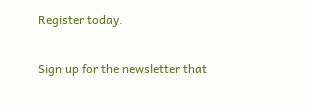Register today.

Sign up for the newsletter that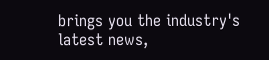brings you the industry's latest news,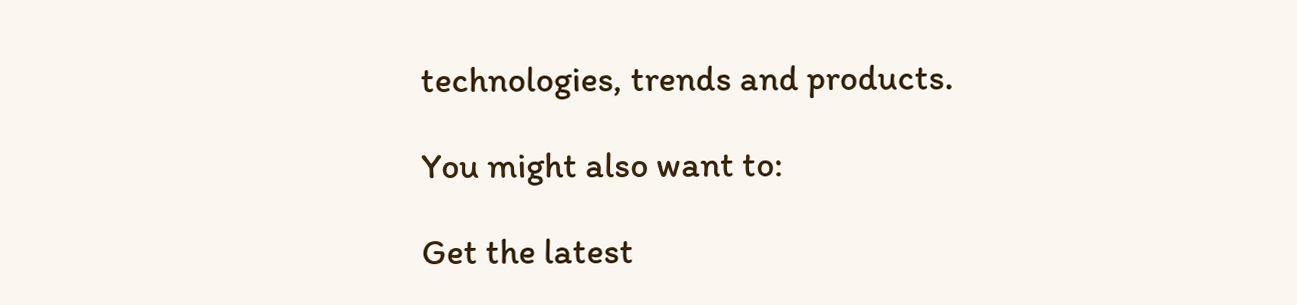technologies, trends and products.

You might also want to:

Get the latest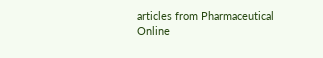articles from Pharmaceutical Online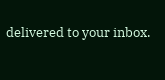delivered to your inbox.